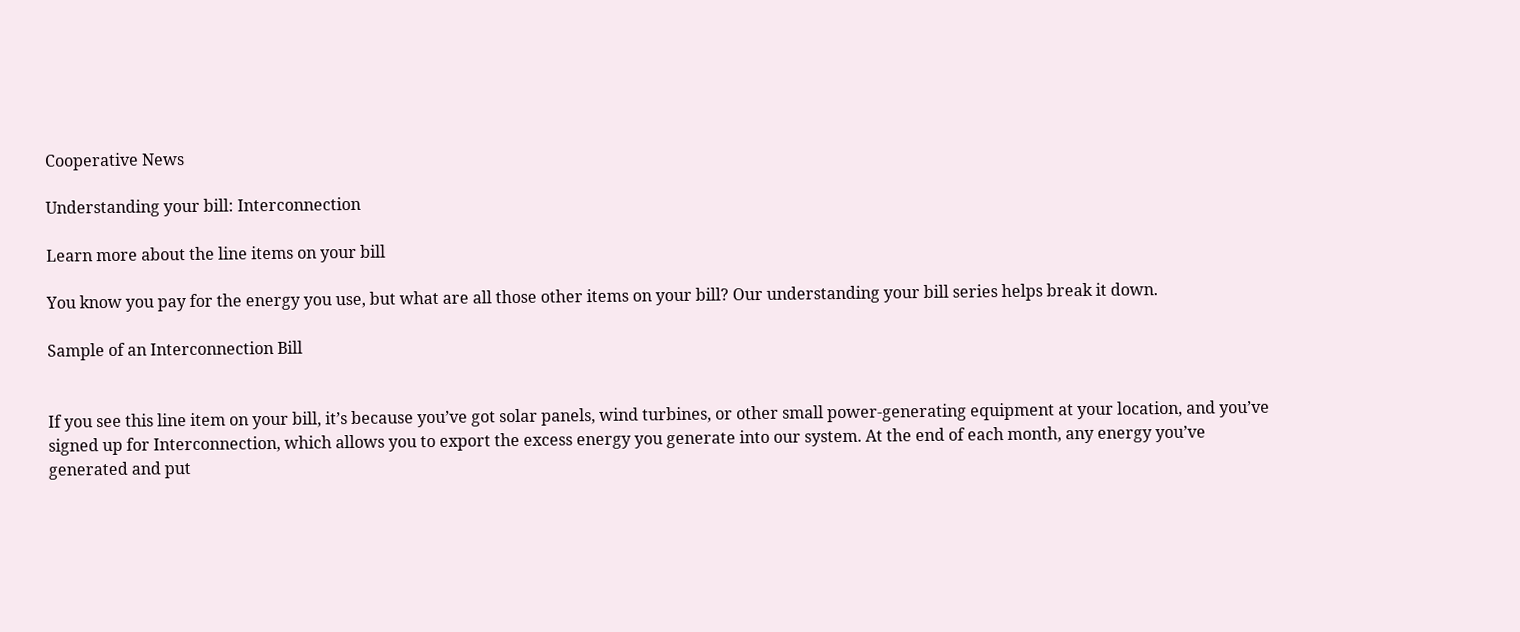Cooperative News

Understanding your bill: Interconnection

Learn more about the line items on your bill

You know you pay for the energy you use, but what are all those other items on your bill? Our understanding your bill series helps break it down.

Sample of an Interconnection Bill


If you see this line item on your bill, it’s because you’ve got solar panels, wind turbines, or other small power-generating equipment at your location, and you’ve signed up for Interconnection, which allows you to export the excess energy you generate into our system. At the end of each month, any energy you’ve generated and put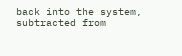back into the system, subtracted from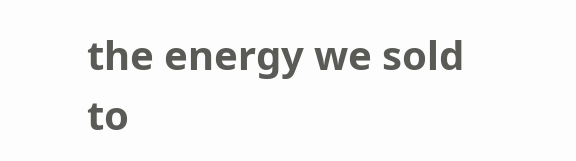the energy we sold to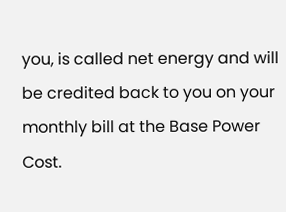you, is called net energy and will be credited back to you on your monthly bill at the Base Power Cost.